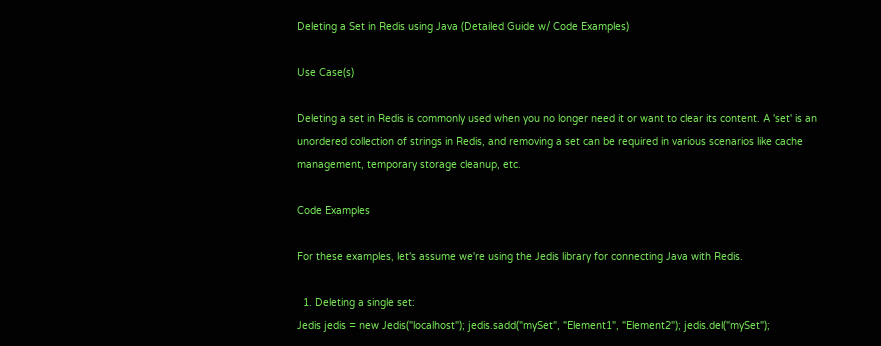Deleting a Set in Redis using Java (Detailed Guide w/ Code Examples)

Use Case(s)

Deleting a set in Redis is commonly used when you no longer need it or want to clear its content. A 'set' is an unordered collection of strings in Redis, and removing a set can be required in various scenarios like cache management, temporary storage cleanup, etc.

Code Examples

For these examples, let's assume we're using the Jedis library for connecting Java with Redis.

  1. Deleting a single set:
Jedis jedis = new Jedis("localhost"); jedis.sadd("mySet", "Element1", "Element2"); jedis.del("mySet");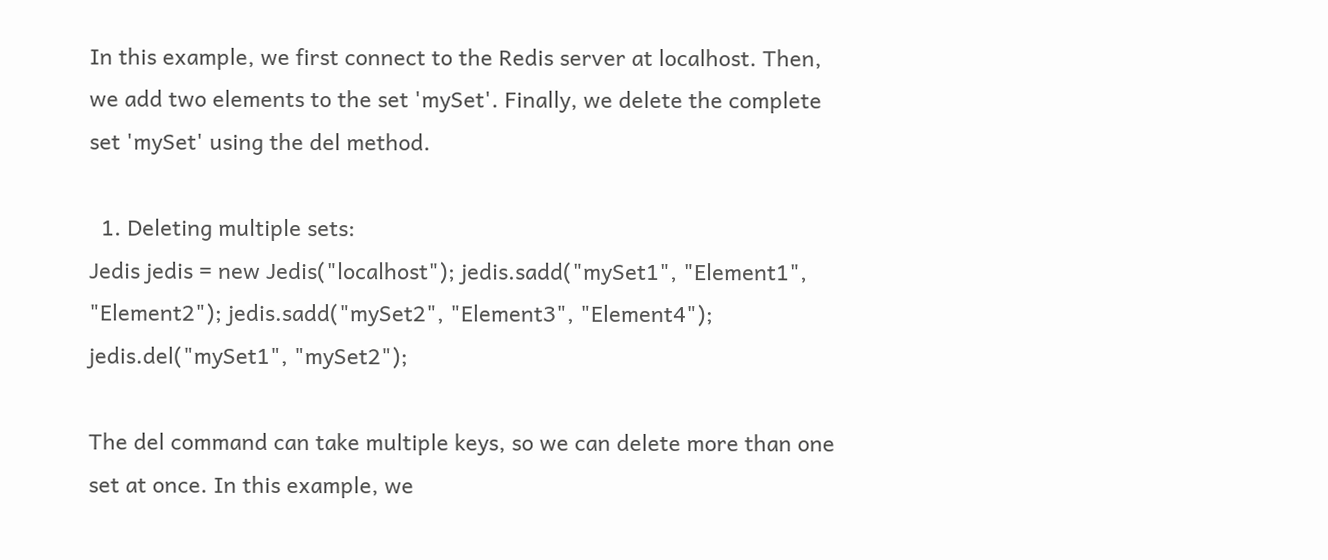In this example, we first connect to the Redis server at localhost. Then, we add two elements to the set 'mySet'. Finally, we delete the complete set 'mySet' using the del method.

  1. Deleting multiple sets:
Jedis jedis = new Jedis("localhost"); jedis.sadd("mySet1", "Element1", "Element2"); jedis.sadd("mySet2", "Element3", "Element4"); jedis.del("mySet1", "mySet2");

The del command can take multiple keys, so we can delete more than one set at once. In this example, we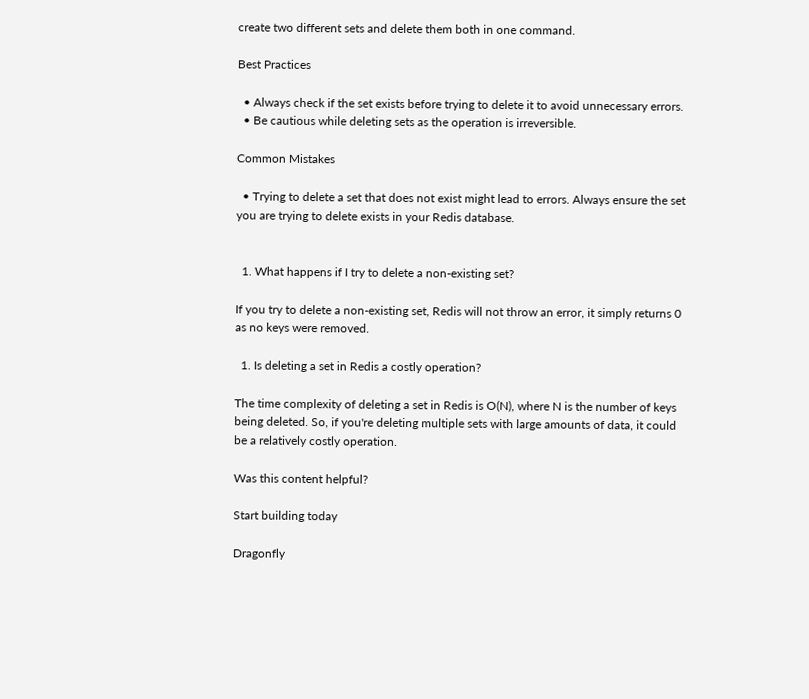create two different sets and delete them both in one command.

Best Practices

  • Always check if the set exists before trying to delete it to avoid unnecessary errors.
  • Be cautious while deleting sets as the operation is irreversible.

Common Mistakes

  • Trying to delete a set that does not exist might lead to errors. Always ensure the set you are trying to delete exists in your Redis database.


  1. What happens if I try to delete a non-existing set?

If you try to delete a non-existing set, Redis will not throw an error, it simply returns 0 as no keys were removed.

  1. Is deleting a set in Redis a costly operation?

The time complexity of deleting a set in Redis is O(N), where N is the number of keys being deleted. So, if you're deleting multiple sets with large amounts of data, it could be a relatively costly operation.

Was this content helpful?

Start building today

Dragonfly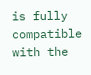is fully compatible with the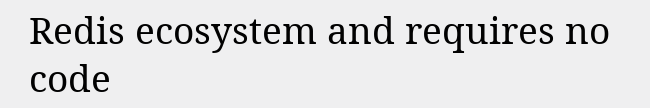Redis ecosystem and requires no code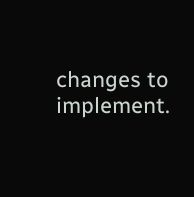changes to implement.